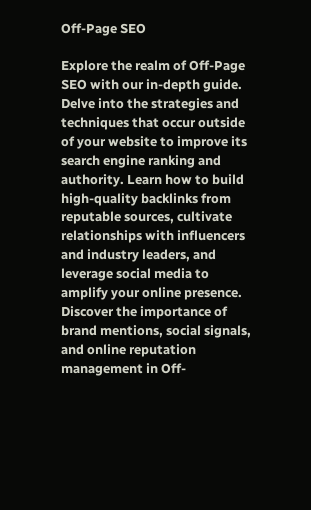Off-Page SEO

Explore the realm of Off-Page SEO with our in-depth guide. Delve into the strategies and techniques that occur outside of your website to improve its search engine ranking and authority. Learn how to build high-quality backlinks from reputable sources, cultivate relationships with influencers and industry leaders, and leverage social media to amplify your online presence. Discover the importance of brand mentions, social signals, and online reputation management in Off-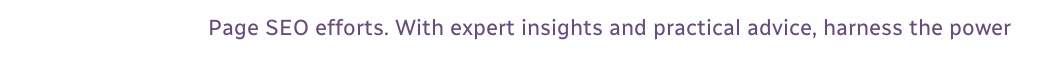Page SEO efforts. With expert insights and practical advice, harness the power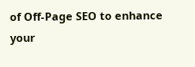of Off-Page SEO to enhance your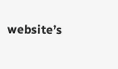website’s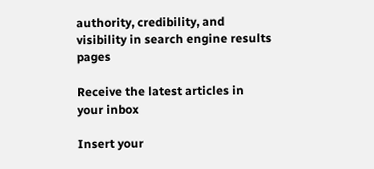authority, credibility, and visibility in search engine results pages

Receive the latest articles in your inbox

Insert your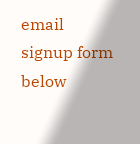email signup form below